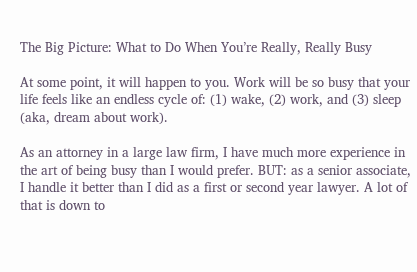The Big Picture: What to Do When You’re Really, Really Busy

At some point, it will happen to you. Work will be so busy that your life feels like an endless cycle of: (1) wake, (2) work, and (3) sleep (aka, dream about work).

As an attorney in a large law firm, I have much more experience in the art of being busy than I would prefer. BUT: as a senior associate, I handle it better than I did as a first or second year lawyer. A lot of that is down to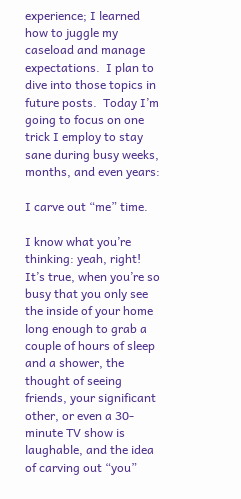experience; I learned how to juggle my caseload and manage expectations.  I plan to dive into those topics in future posts.  Today I’m going to focus on one trick I employ to stay sane during busy weeks, months, and even years:

I carve out “me” time.

I know what you’re thinking: yeah, right! It’s true, when you’re so busy that you only see the inside of your home long enough to grab a couple of hours of sleep and a shower, the thought of seeing friends, your significant other, or even a 30-minute TV show is laughable, and the idea of carving out “you”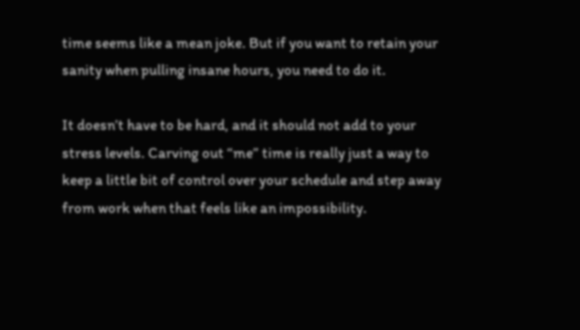time seems like a mean joke. But if you want to retain your sanity when pulling insane hours, you need to do it.

It doesn’t have to be hard, and it should not add to your stress levels. Carving out “me” time is really just a way to keep a little bit of control over your schedule and step away from work when that feels like an impossibility.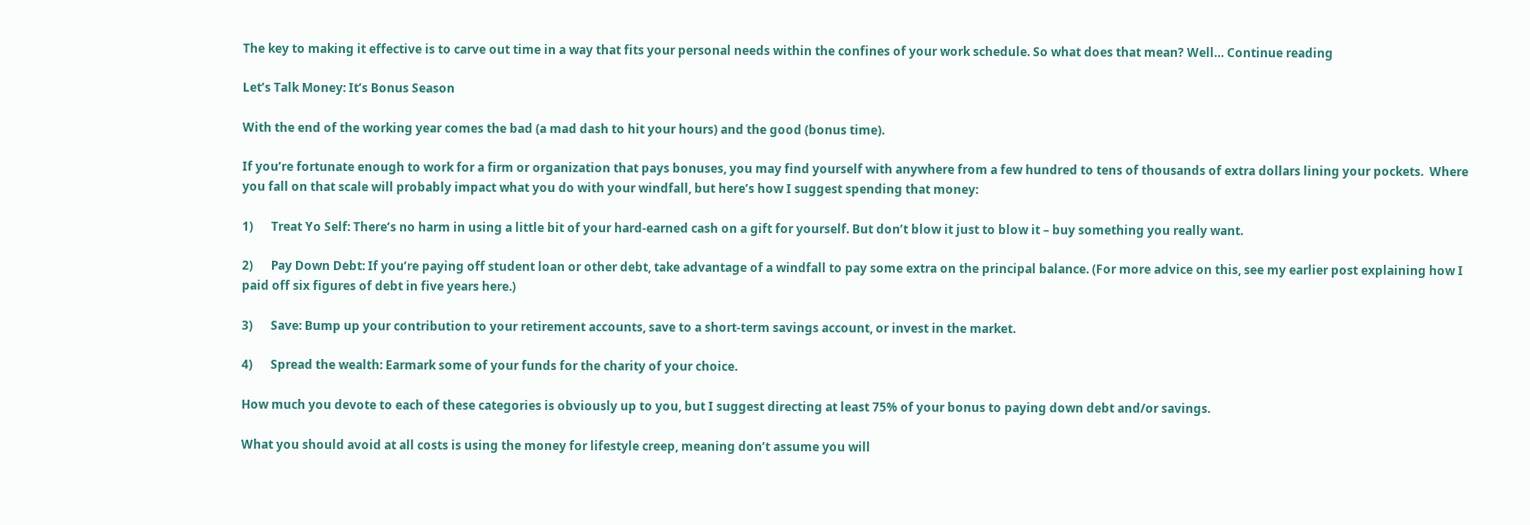The key to making it effective is to carve out time in a way that fits your personal needs within the confines of your work schedule. So what does that mean? Well… Continue reading

Let’s Talk Money: It’s Bonus Season

With the end of the working year comes the bad (a mad dash to hit your hours) and the good (bonus time).

If you’re fortunate enough to work for a firm or organization that pays bonuses, you may find yourself with anywhere from a few hundred to tens of thousands of extra dollars lining your pockets.  Where you fall on that scale will probably impact what you do with your windfall, but here’s how I suggest spending that money:

1)      Treat Yo Self: There’s no harm in using a little bit of your hard-earned cash on a gift for yourself. But don’t blow it just to blow it – buy something you really want.

2)      Pay Down Debt: If you’re paying off student loan or other debt, take advantage of a windfall to pay some extra on the principal balance. (For more advice on this, see my earlier post explaining how I paid off six figures of debt in five years here.)

3)      Save: Bump up your contribution to your retirement accounts, save to a short-term savings account, or invest in the market.

4)      Spread the wealth: Earmark some of your funds for the charity of your choice.

How much you devote to each of these categories is obviously up to you, but I suggest directing at least 75% of your bonus to paying down debt and/or savings.

What you should avoid at all costs is using the money for lifestyle creep, meaning don’t assume you will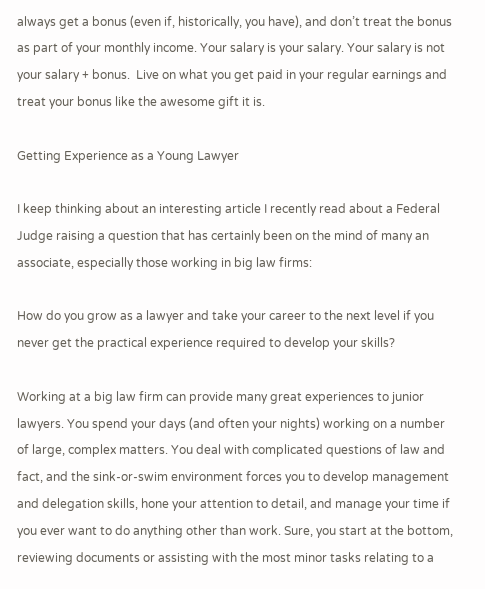always get a bonus (even if, historically, you have), and don’t treat the bonus as part of your monthly income. Your salary is your salary. Your salary is not your salary + bonus.  Live on what you get paid in your regular earnings and treat your bonus like the awesome gift it is.

Getting Experience as a Young Lawyer

I keep thinking about an interesting article I recently read about a Federal Judge raising a question that has certainly been on the mind of many an associate, especially those working in big law firms:

How do you grow as a lawyer and take your career to the next level if you never get the practical experience required to develop your skills?

Working at a big law firm can provide many great experiences to junior lawyers. You spend your days (and often your nights) working on a number of large, complex matters. You deal with complicated questions of law and fact, and the sink-or-swim environment forces you to develop management and delegation skills, hone your attention to detail, and manage your time if you ever want to do anything other than work. Sure, you start at the bottom, reviewing documents or assisting with the most minor tasks relating to a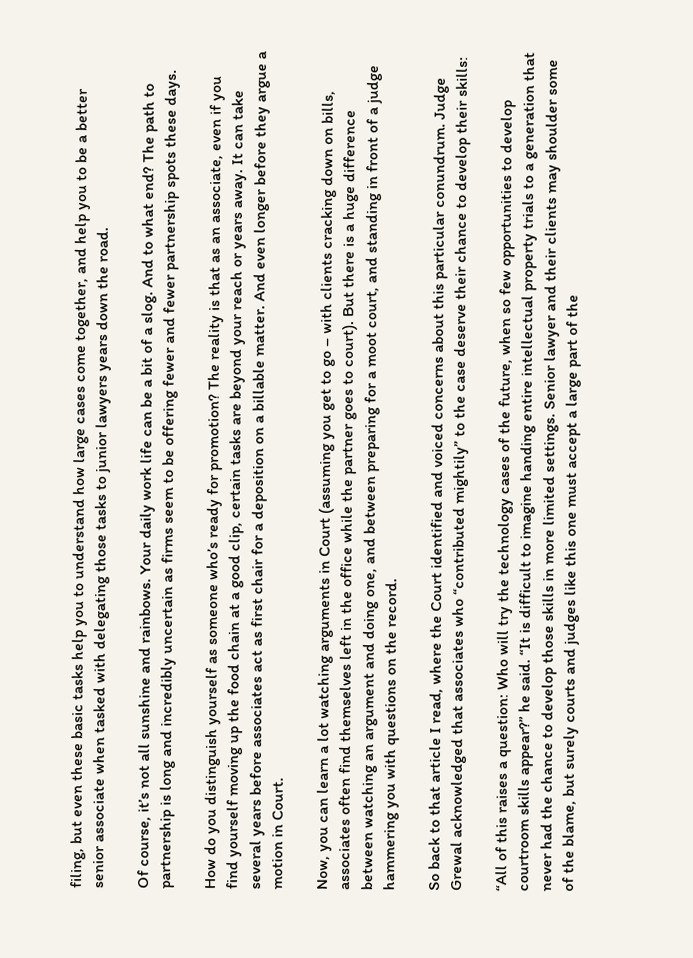filing, but even these basic tasks help you to understand how large cases come together, and help you to be a better senior associate when tasked with delegating those tasks to junior lawyers years down the road.

Of course, it’s not all sunshine and rainbows. Your daily work life can be a bit of a slog. And to what end? The path to partnership is long and incredibly uncertain as firms seem to be offering fewer and fewer partnership spots these days.

How do you distinguish yourself as someone who’s ready for promotion? The reality is that as an associate, even if you find yourself moving up the food chain at a good clip, certain tasks are beyond your reach or years away. It can take several years before associates act as first chair for a deposition on a billable matter. And even longer before they argue a motion in Court.

Now, you can learn a lot watching arguments in Court (assuming you get to go – with clients cracking down on bills, associates often find themselves left in the office while the partner goes to court). But there is a huge difference between watching an argument and doing one, and between preparing for a moot court, and standing in front of a judge hammering you with questions on the record.

So back to that article I read, where the Court identified and voiced concerns about this particular conundrum. Judge Grewal acknowledged that associates who “contributed mightily” to the case deserve their chance to develop their skills:

“All of this raises a question: Who will try the technology cases of the future, when so few opportunities to develop courtroom skills appear?” he said. “It is difficult to imagine handing entire intellectual property trials to a generation that never had the chance to develop those skills in more limited settings. Senior lawyer and their clients may shoulder some of the blame, but surely courts and judges like this one must accept a large part of the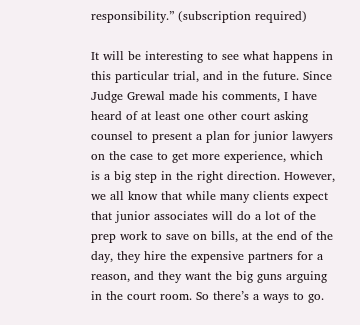responsibility.” (subscription required)

It will be interesting to see what happens in this particular trial, and in the future. Since Judge Grewal made his comments, I have heard of at least one other court asking counsel to present a plan for junior lawyers on the case to get more experience, which is a big step in the right direction. However, we all know that while many clients expect that junior associates will do a lot of the prep work to save on bills, at the end of the day, they hire the expensive partners for a reason, and they want the big guns arguing in the court room. So there’s a ways to go.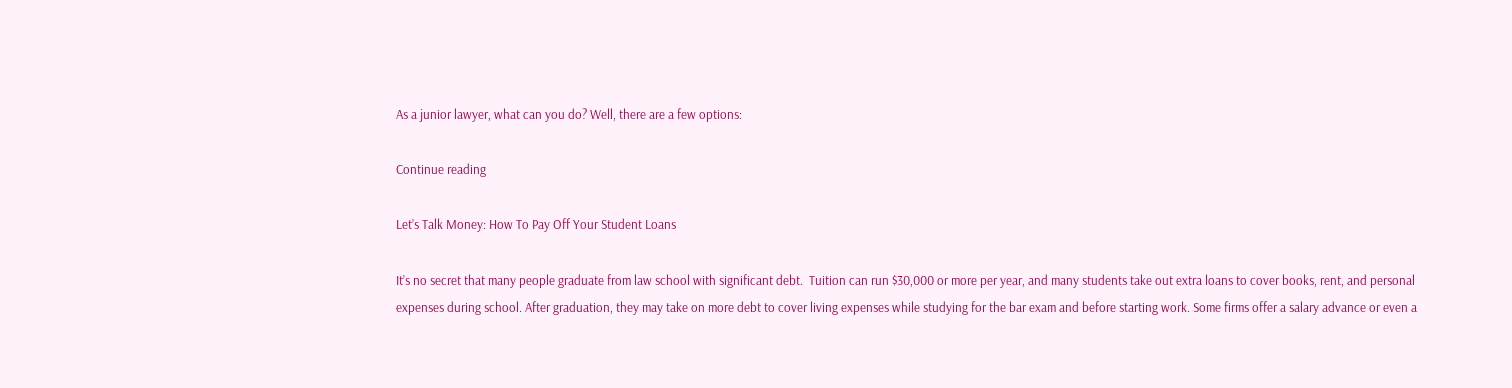As a junior lawyer, what can you do? Well, there are a few options:

Continue reading

Let’s Talk Money: How To Pay Off Your Student Loans

It’s no secret that many people graduate from law school with significant debt.  Tuition can run $30,000 or more per year, and many students take out extra loans to cover books, rent, and personal expenses during school. After graduation, they may take on more debt to cover living expenses while studying for the bar exam and before starting work. Some firms offer a salary advance or even a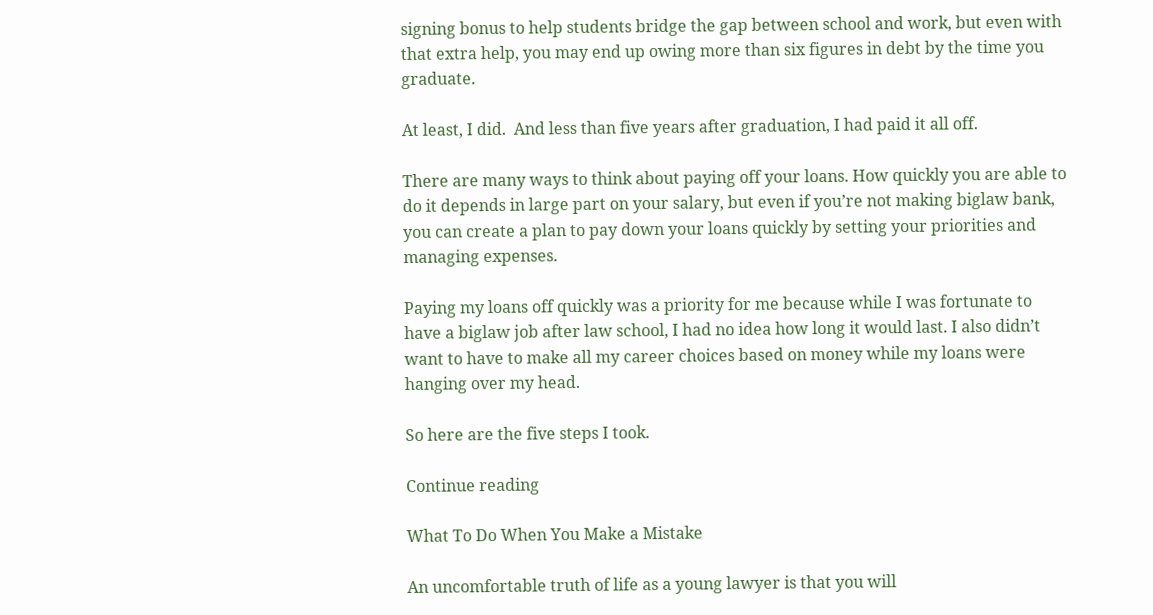signing bonus to help students bridge the gap between school and work, but even with that extra help, you may end up owing more than six figures in debt by the time you graduate.

At least, I did.  And less than five years after graduation, I had paid it all off.

There are many ways to think about paying off your loans. How quickly you are able to do it depends in large part on your salary, but even if you’re not making biglaw bank, you can create a plan to pay down your loans quickly by setting your priorities and managing expenses.

Paying my loans off quickly was a priority for me because while I was fortunate to have a biglaw job after law school, I had no idea how long it would last. I also didn’t want to have to make all my career choices based on money while my loans were hanging over my head.

So here are the five steps I took.

Continue reading

What To Do When You Make a Mistake

An uncomfortable truth of life as a young lawyer is that you will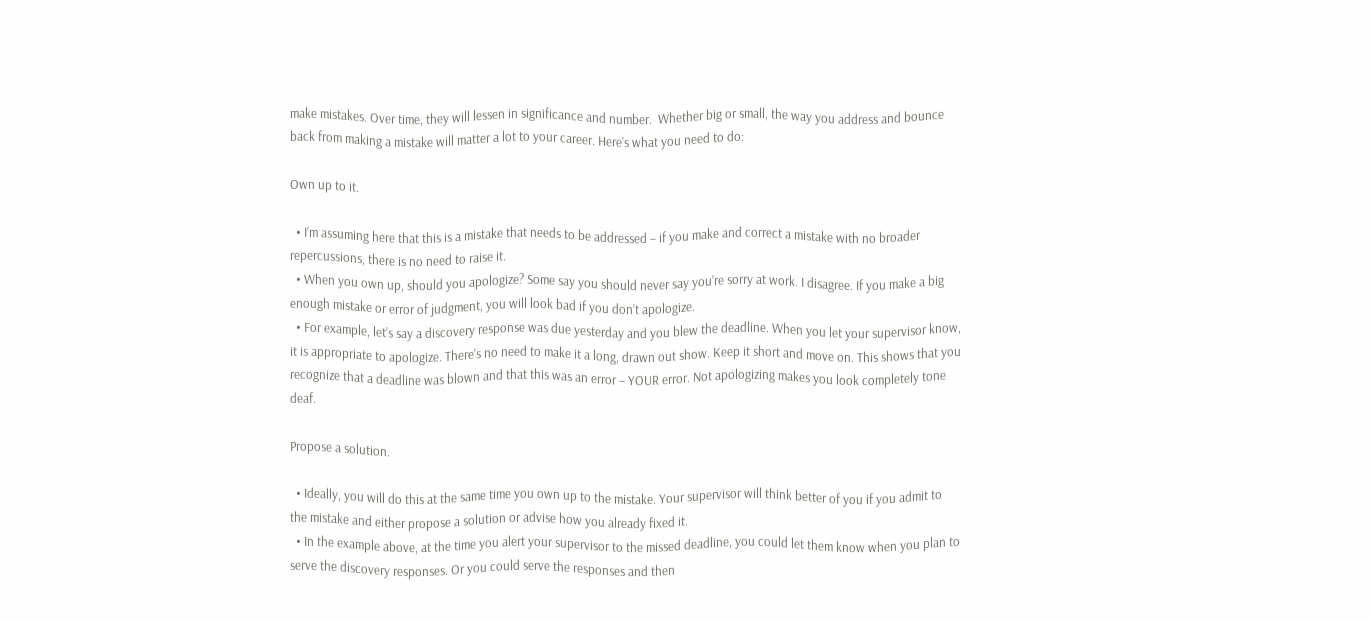make mistakes. Over time, they will lessen in significance and number.  Whether big or small, the way you address and bounce back from making a mistake will matter a lot to your career. Here’s what you need to do:

Own up to it.

  • I’m assuming here that this is a mistake that needs to be addressed – if you make and correct a mistake with no broader repercussions, there is no need to raise it.
  • When you own up, should you apologize? Some say you should never say you’re sorry at work. I disagree. If you make a big enough mistake or error of judgment, you will look bad if you don’t apologize.
  • For example, let’s say a discovery response was due yesterday and you blew the deadline. When you let your supervisor know, it is appropriate to apologize. There’s no need to make it a long, drawn out show. Keep it short and move on. This shows that you recognize that a deadline was blown and that this was an error – YOUR error. Not apologizing makes you look completely tone deaf.

Propose a solution.

  • Ideally, you will do this at the same time you own up to the mistake. Your supervisor will think better of you if you admit to the mistake and either propose a solution or advise how you already fixed it.
  • In the example above, at the time you alert your supervisor to the missed deadline, you could let them know when you plan to serve the discovery responses. Or you could serve the responses and then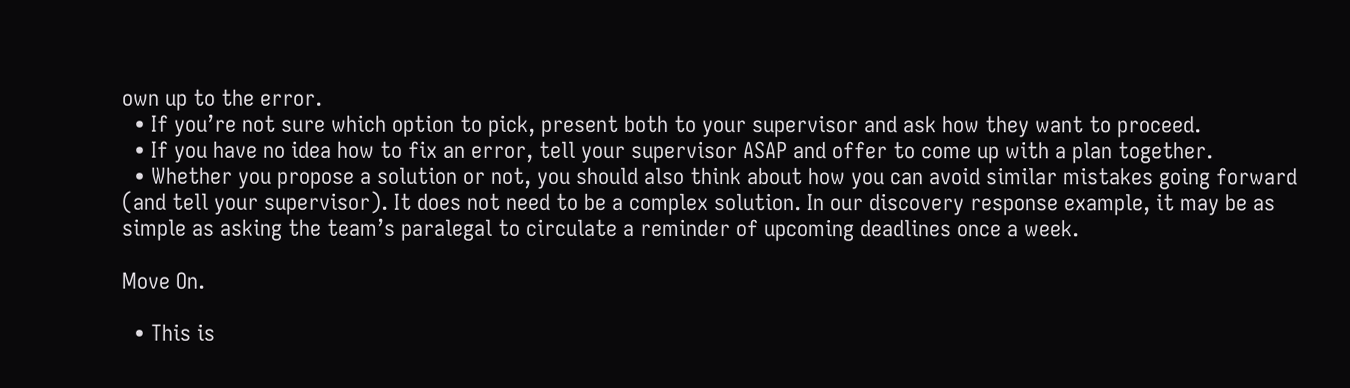own up to the error.
  • If you’re not sure which option to pick, present both to your supervisor and ask how they want to proceed.
  • If you have no idea how to fix an error, tell your supervisor ASAP and offer to come up with a plan together.
  • Whether you propose a solution or not, you should also think about how you can avoid similar mistakes going forward (and tell your supervisor). It does not need to be a complex solution. In our discovery response example, it may be as simple as asking the team’s paralegal to circulate a reminder of upcoming deadlines once a week.

Move On.

  • This is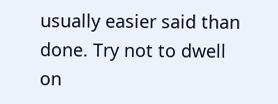usually easier said than done. Try not to dwell on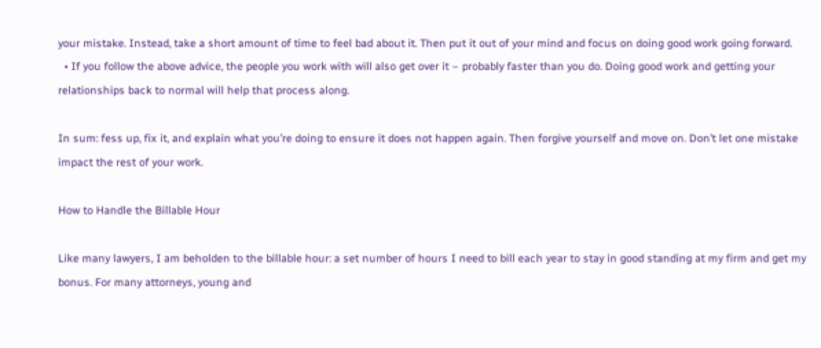your mistake. Instead, take a short amount of time to feel bad about it. Then put it out of your mind and focus on doing good work going forward.
  • If you follow the above advice, the people you work with will also get over it – probably faster than you do. Doing good work and getting your relationships back to normal will help that process along.

In sum: fess up, fix it, and explain what you’re doing to ensure it does not happen again. Then forgive yourself and move on. Don’t let one mistake impact the rest of your work.

How to Handle the Billable Hour

Like many lawyers, I am beholden to the billable hour: a set number of hours I need to bill each year to stay in good standing at my firm and get my bonus. For many attorneys, young and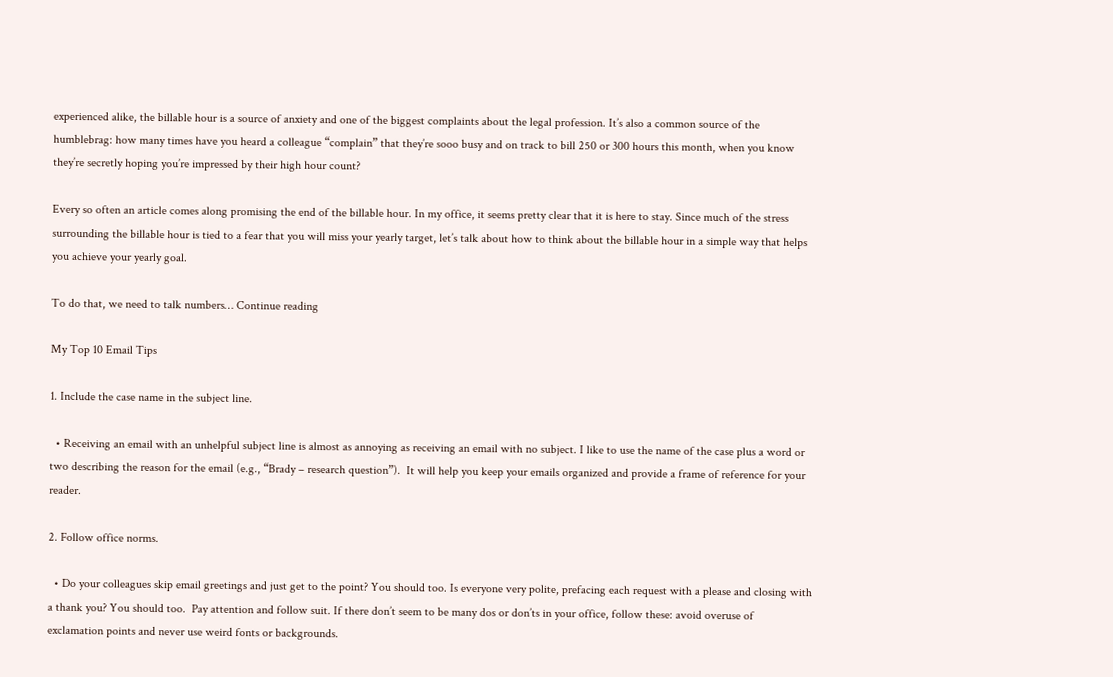experienced alike, the billable hour is a source of anxiety and one of the biggest complaints about the legal profession. It’s also a common source of the humblebrag: how many times have you heard a colleague “complain” that they’re sooo busy and on track to bill 250 or 300 hours this month, when you know they’re secretly hoping you’re impressed by their high hour count?

Every so often an article comes along promising the end of the billable hour. In my office, it seems pretty clear that it is here to stay. Since much of the stress surrounding the billable hour is tied to a fear that you will miss your yearly target, let’s talk about how to think about the billable hour in a simple way that helps you achieve your yearly goal.

To do that, we need to talk numbers… Continue reading

My Top 10 Email Tips

1. Include the case name in the subject line.

  • Receiving an email with an unhelpful subject line is almost as annoying as receiving an email with no subject. I like to use the name of the case plus a word or two describing the reason for the email (e.g., “Brady – research question”).  It will help you keep your emails organized and provide a frame of reference for your reader.

2. Follow office norms.

  • Do your colleagues skip email greetings and just get to the point? You should too. Is everyone very polite, prefacing each request with a please and closing with a thank you? You should too.  Pay attention and follow suit. If there don’t seem to be many dos or don’ts in your office, follow these: avoid overuse of exclamation points and never use weird fonts or backgrounds.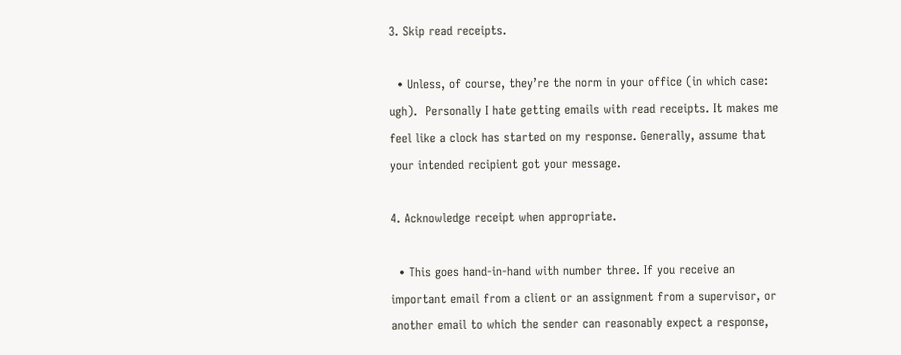3. Skip read receipts.

  • Unless, of course, they’re the norm in your office (in which case: ugh).  Personally I hate getting emails with read receipts. It makes me feel like a clock has started on my response. Generally, assume that your intended recipient got your message.

4. Acknowledge receipt when appropriate.

  • This goes hand-in-hand with number three. If you receive an important email from a client or an assignment from a supervisor, or another email to which the sender can reasonably expect a response,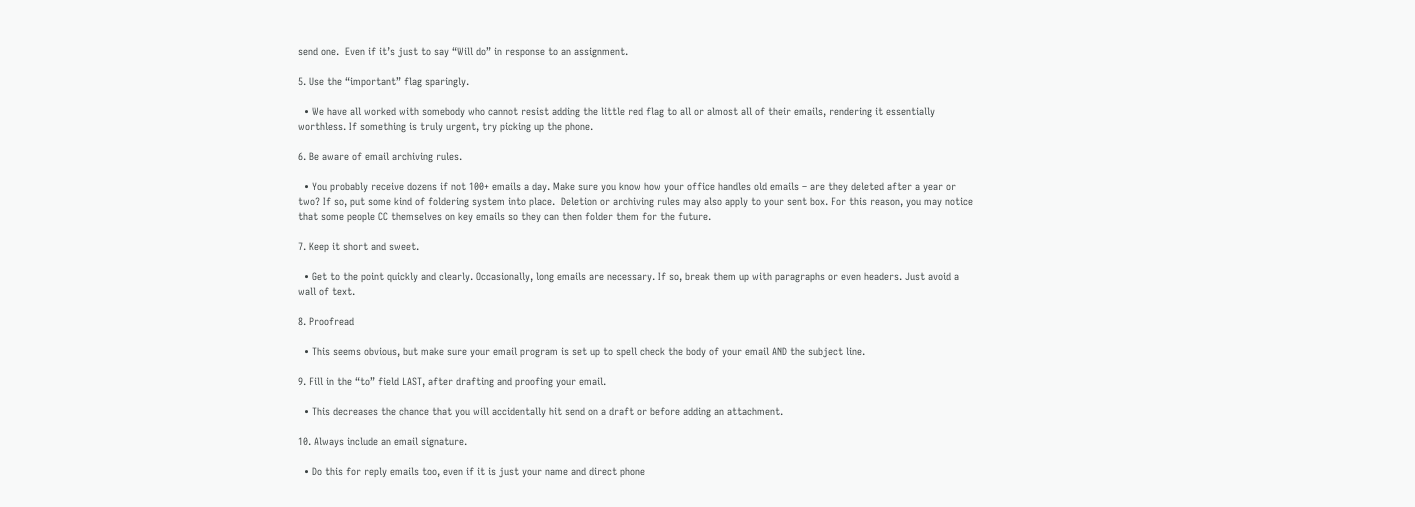send one.  Even if it’s just to say “Will do” in response to an assignment.

5. Use the “important” flag sparingly.

  • We have all worked with somebody who cannot resist adding the little red flag to all or almost all of their emails, rendering it essentially worthless. If something is truly urgent, try picking up the phone.

6. Be aware of email archiving rules.

  • You probably receive dozens if not 100+ emails a day. Make sure you know how your office handles old emails – are they deleted after a year or two? If so, put some kind of foldering system into place.  Deletion or archiving rules may also apply to your sent box. For this reason, you may notice that some people CC themselves on key emails so they can then folder them for the future.

7. Keep it short and sweet.

  • Get to the point quickly and clearly. Occasionally, long emails are necessary. If so, break them up with paragraphs or even headers. Just avoid a wall of text.

8. Proofread

  • This seems obvious, but make sure your email program is set up to spell check the body of your email AND the subject line.

9. Fill in the “to” field LAST, after drafting and proofing your email.

  • This decreases the chance that you will accidentally hit send on a draft or before adding an attachment.

10. Always include an email signature.

  • Do this for reply emails too, even if it is just your name and direct phone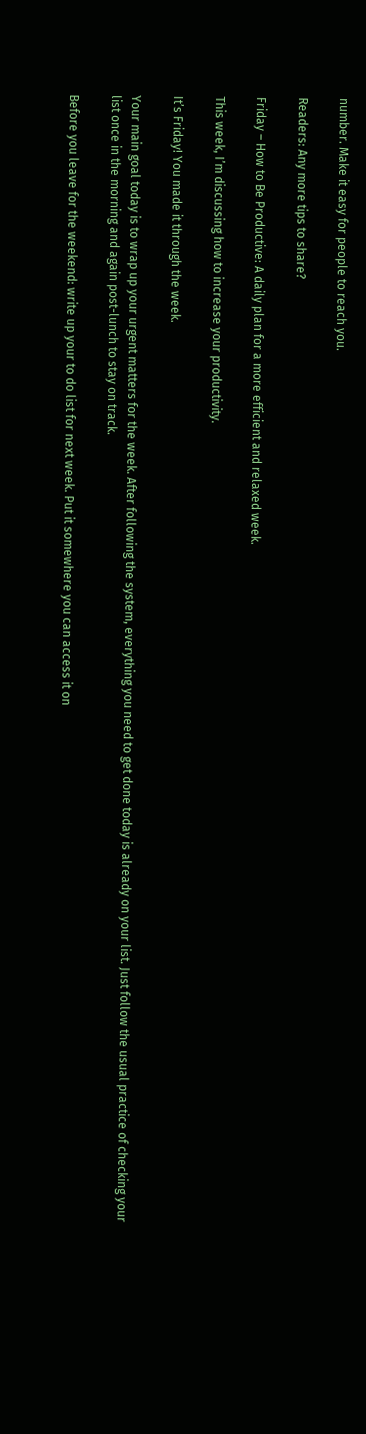number. Make it easy for people to reach you.

Readers: Any more tips to share?

Friday – How to Be Productive: A daily plan for a more efficient and relaxed week.

This week, I’m discussing how to increase your productivity.

It’s Friday! You made it through the week.

Your main goal today is to wrap up your urgent matters for the week. After following the system, everything you need to get done today is already on your list. Just follow the usual practice of checking your list once in the morning and again post-lunch to stay on track.

Before you leave for the weekend: write up your to do list for next week. Put it somewhere you can access it on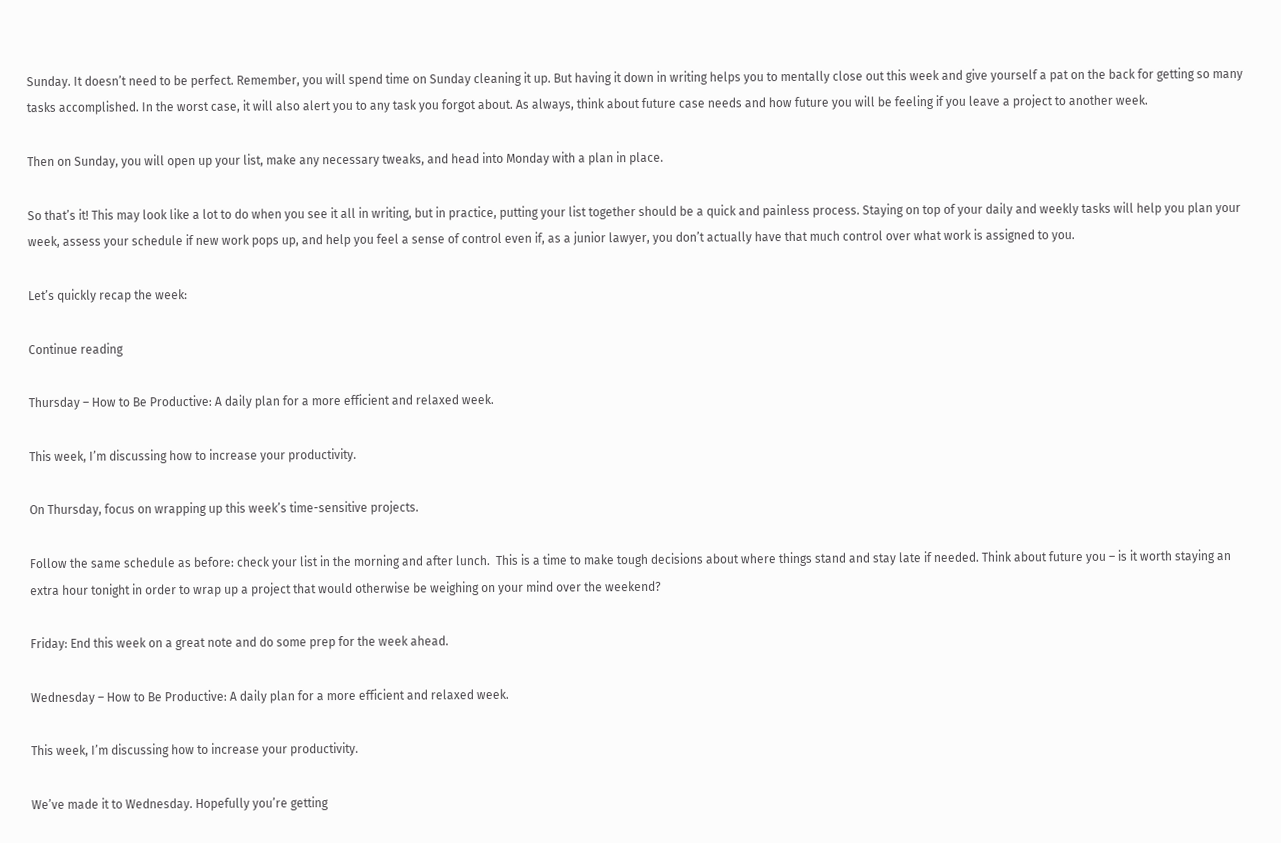Sunday. It doesn’t need to be perfect. Remember, you will spend time on Sunday cleaning it up. But having it down in writing helps you to mentally close out this week and give yourself a pat on the back for getting so many tasks accomplished. In the worst case, it will also alert you to any task you forgot about. As always, think about future case needs and how future you will be feeling if you leave a project to another week.

Then on Sunday, you will open up your list, make any necessary tweaks, and head into Monday with a plan in place.

So that’s it! This may look like a lot to do when you see it all in writing, but in practice, putting your list together should be a quick and painless process. Staying on top of your daily and weekly tasks will help you plan your week, assess your schedule if new work pops up, and help you feel a sense of control even if, as a junior lawyer, you don’t actually have that much control over what work is assigned to you.

Let’s quickly recap the week:

Continue reading

Thursday – How to Be Productive: A daily plan for a more efficient and relaxed week.

This week, I’m discussing how to increase your productivity.

On Thursday, focus on wrapping up this week’s time-sensitive projects.

Follow the same schedule as before: check your list in the morning and after lunch.  This is a time to make tough decisions about where things stand and stay late if needed. Think about future you – is it worth staying an extra hour tonight in order to wrap up a project that would otherwise be weighing on your mind over the weekend?

Friday: End this week on a great note and do some prep for the week ahead.

Wednesday – How to Be Productive: A daily plan for a more efficient and relaxed week.

This week, I’m discussing how to increase your productivity.

We’ve made it to Wednesday. Hopefully you’re getting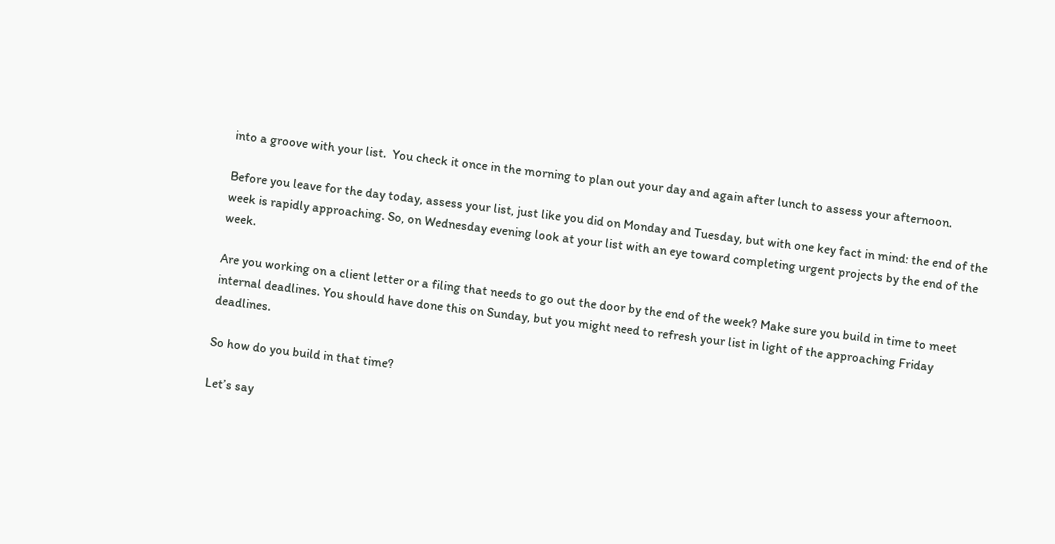into a groove with your list.  You check it once in the morning to plan out your day and again after lunch to assess your afternoon.

Before you leave for the day today, assess your list, just like you did on Monday and Tuesday, but with one key fact in mind: the end of the week is rapidly approaching. So, on Wednesday evening look at your list with an eye toward completing urgent projects by the end of the week.

Are you working on a client letter or a filing that needs to go out the door by the end of the week? Make sure you build in time to meet internal deadlines. You should have done this on Sunday, but you might need to refresh your list in light of the approaching Friday deadlines.

So how do you build in that time?

Let’s say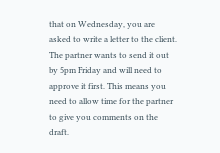that on Wednesday, you are asked to write a letter to the client.  The partner wants to send it out by 5pm Friday and will need to approve it first. This means you need to allow time for the partner to give you comments on the draft.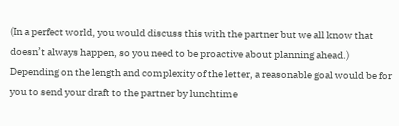(In a perfect world, you would discuss this with the partner but we all know that doesn’t always happen, so you need to be proactive about planning ahead.) Depending on the length and complexity of the letter, a reasonable goal would be for you to send your draft to the partner by lunchtime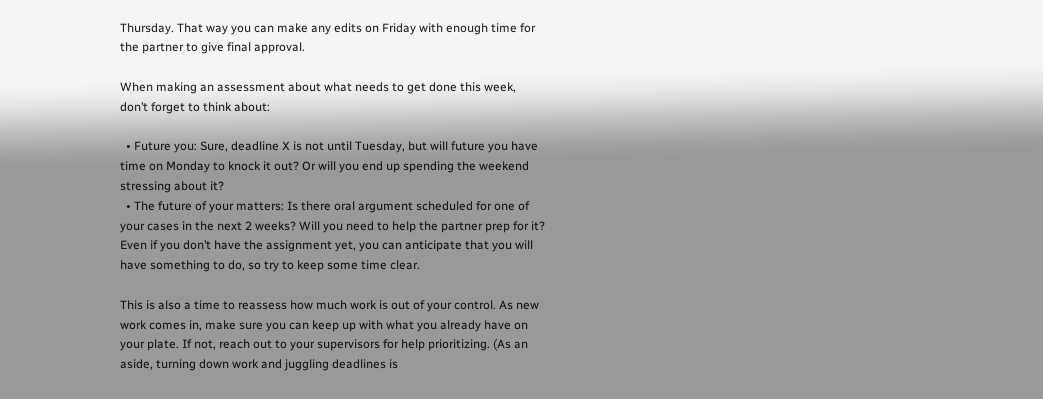Thursday. That way you can make any edits on Friday with enough time for the partner to give final approval.

When making an assessment about what needs to get done this week, don’t forget to think about:

  • Future you: Sure, deadline X is not until Tuesday, but will future you have time on Monday to knock it out? Or will you end up spending the weekend stressing about it?
  • The future of your matters: Is there oral argument scheduled for one of your cases in the next 2 weeks? Will you need to help the partner prep for it? Even if you don’t have the assignment yet, you can anticipate that you will have something to do, so try to keep some time clear.

This is also a time to reassess how much work is out of your control. As new work comes in, make sure you can keep up with what you already have on your plate. If not, reach out to your supervisors for help prioritizing. (As an aside, turning down work and juggling deadlines is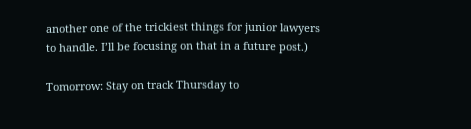another one of the trickiest things for junior lawyers to handle. I’ll be focusing on that in a future post.)

Tomorrow: Stay on track Thursday to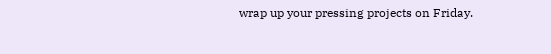wrap up your pressing projects on Friday.